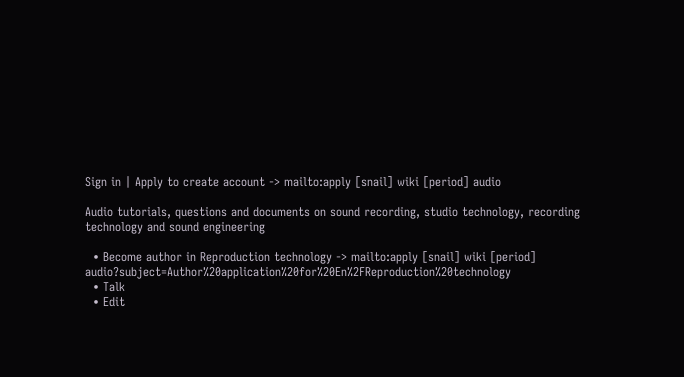Sign in | Apply to create account -> mailto:apply [snail] wiki [period] audio

Audio tutorials, questions and documents on sound recording, studio technology, recording technology and sound engineering

  • Become author in Reproduction technology -> mailto:apply [snail] wiki [period] audio?subject=Author%20application%20for%20En%2FReproduction%20technology
  • Talk
  • Edit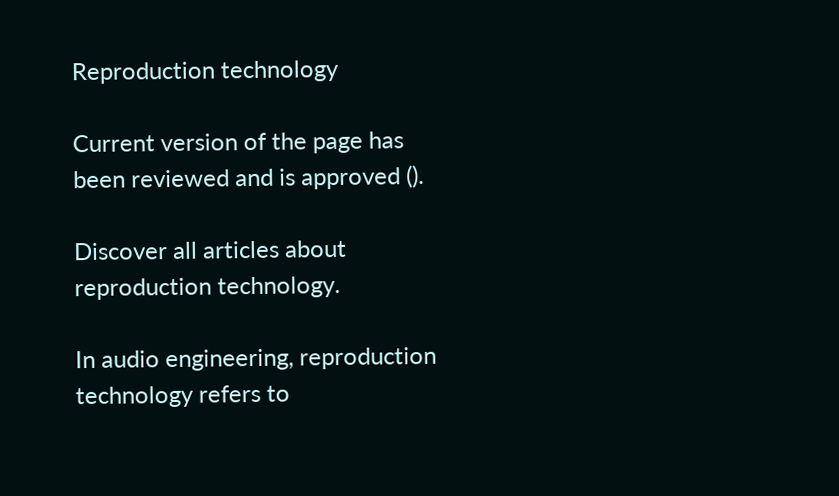Reproduction technology

Current version of the page has been reviewed and is approved ().

Discover all articles about reproduction technology.

In audio engineering, reproduction technology refers to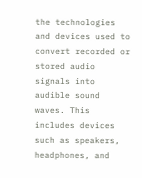the technologies and devices used to convert recorded or stored audio signals into audible sound waves. This includes devices such as speakers, headphones, and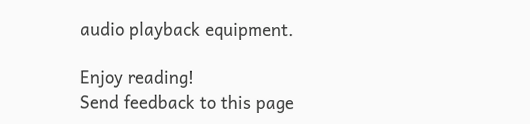audio playback equipment.

Enjoy reading!
Send feedback to this page